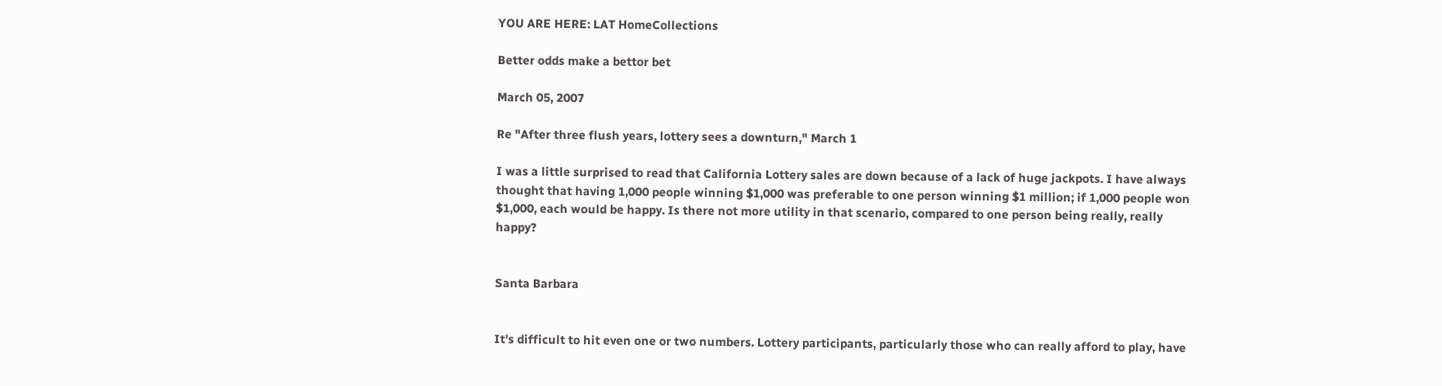YOU ARE HERE: LAT HomeCollections

Better odds make a bettor bet

March 05, 2007

Re "After three flush years, lottery sees a downturn," March 1

I was a little surprised to read that California Lottery sales are down because of a lack of huge jackpots. I have always thought that having 1,000 people winning $1,000 was preferable to one person winning $1 million; if 1,000 people won $1,000, each would be happy. Is there not more utility in that scenario, compared to one person being really, really happy?


Santa Barbara


It's difficult to hit even one or two numbers. Lottery participants, particularly those who can really afford to play, have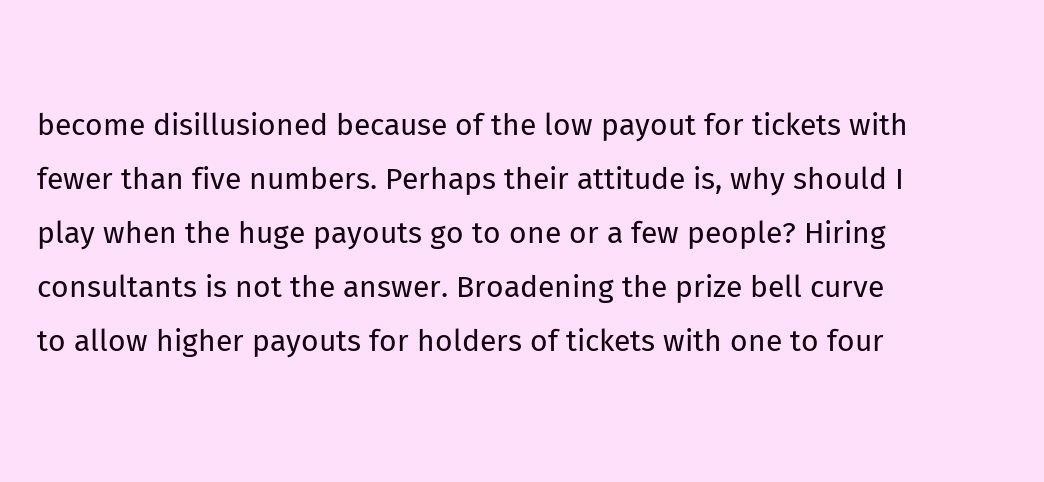become disillusioned because of the low payout for tickets with fewer than five numbers. Perhaps their attitude is, why should I play when the huge payouts go to one or a few people? Hiring consultants is not the answer. Broadening the prize bell curve to allow higher payouts for holders of tickets with one to four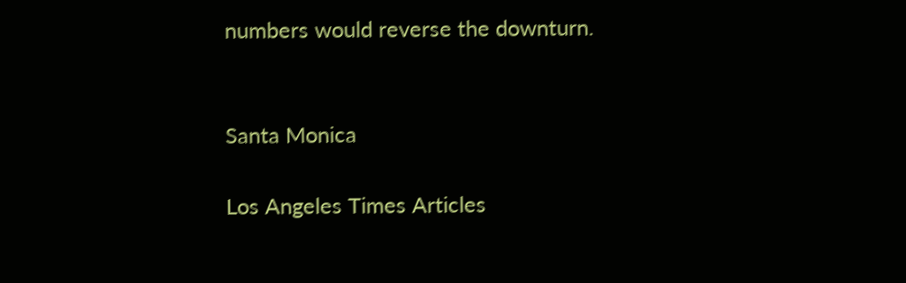numbers would reverse the downturn.


Santa Monica

Los Angeles Times Articles